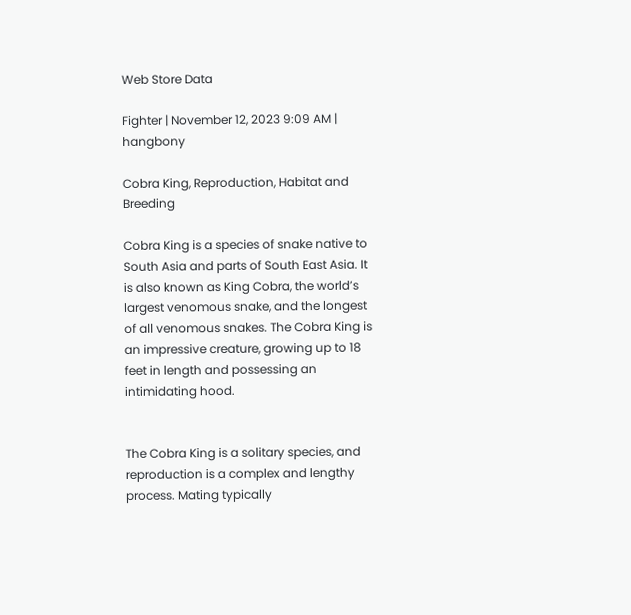Web Store Data

Fighter | November 12, 2023 9:09 AM | hangbony

Cobra King, Reproduction, Habitat and Breeding

Cobra King is a species of snake native to South Asia and parts of South East Asia. It is also known as King Cobra, the world’s largest venomous snake, and the longest of all venomous snakes. The Cobra King is an impressive creature, growing up to 18 feet in length and possessing an intimidating hood.


The Cobra King is a solitary species, and reproduction is a complex and lengthy process. Mating typically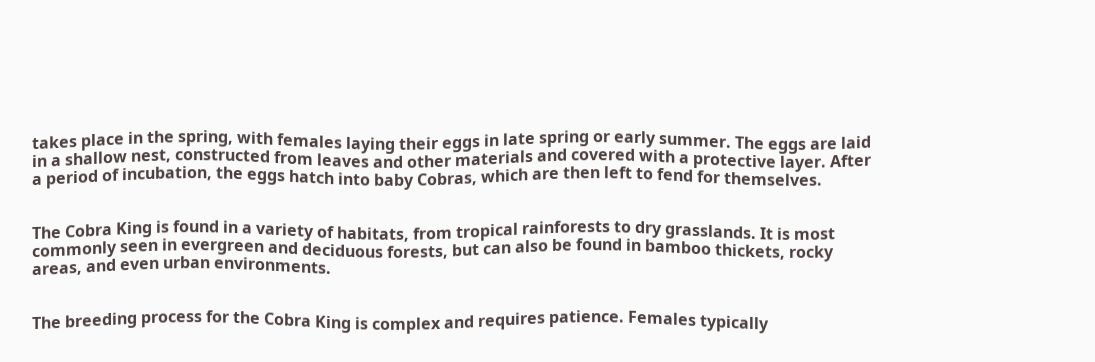takes place in the spring, with females laying their eggs in late spring or early summer. The eggs are laid in a shallow nest, constructed from leaves and other materials and covered with a protective layer. After a period of incubation, the eggs hatch into baby Cobras, which are then left to fend for themselves.


The Cobra King is found in a variety of habitats, from tropical rainforests to dry grasslands. It is most commonly seen in evergreen and deciduous forests, but can also be found in bamboo thickets, rocky areas, and even urban environments.


The breeding process for the Cobra King is complex and requires patience. Females typically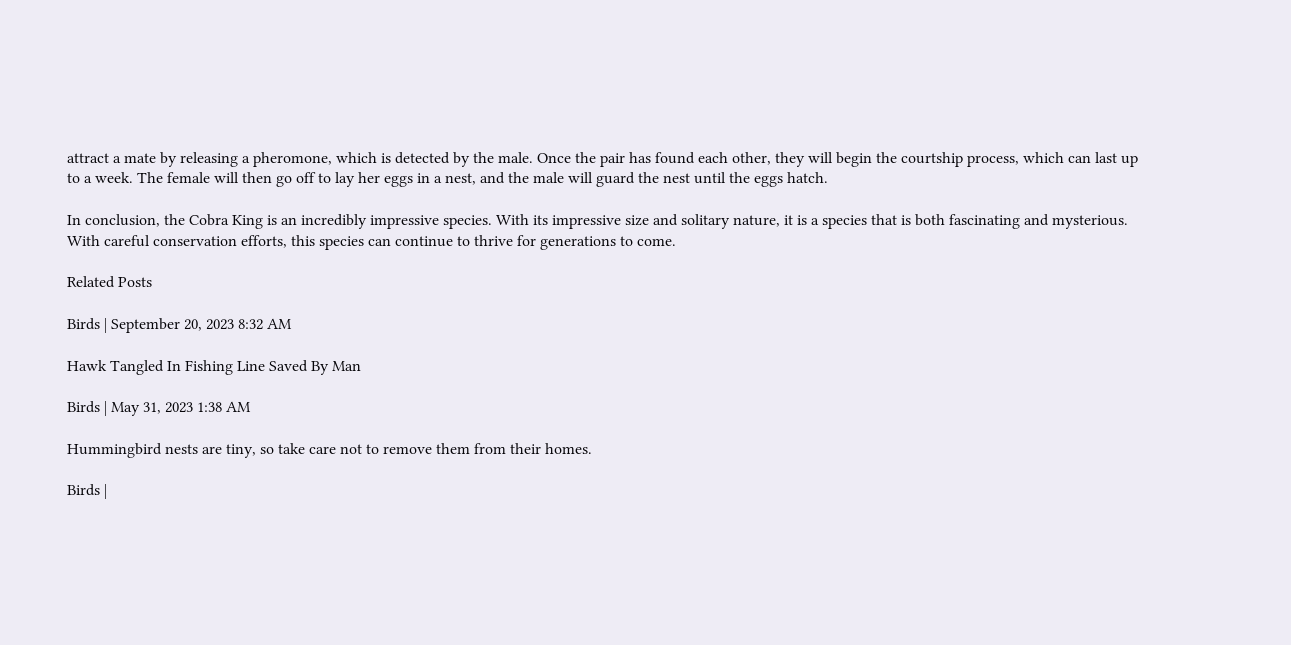attract a mate by releasing a pheromone, which is detected by the male. Once the pair has found each other, they will begin the courtship process, which can last up to a week. The female will then go off to lay her eggs in a nest, and the male will guard the nest until the eggs hatch.

In conclusion, the Cobra King is an incredibly impressive species. With its impressive size and solitary nature, it is a species that is both fascinating and mysterious. With careful conservation efforts, this species can continue to thrive for generations to come.

Related Posts

Birds | September 20, 2023 8:32 AM

Hawk Tangled In Fishing Line Saved By Man

Birds | May 31, 2023 1:38 AM

Hummingbird nests are tiny, so take care not to remove them from their homes.

Birds |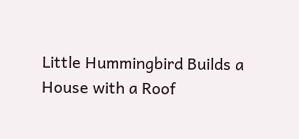Little Hummingbird Builds a House with a Roof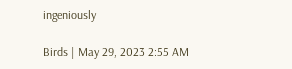ingeniously

Birds | May 29, 2023 2:55 AM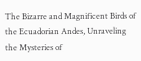The Bizarre and Magnificent Birds of the Ecuadorian Andes, Unraveling the Mysteries of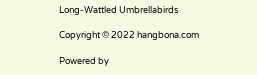Long-Wattled Umbrellabirds

Copyright © 2022 hangbona.com

Powered by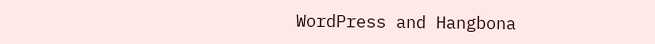WordPress and Hangbona